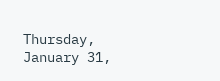Thursday, January 31,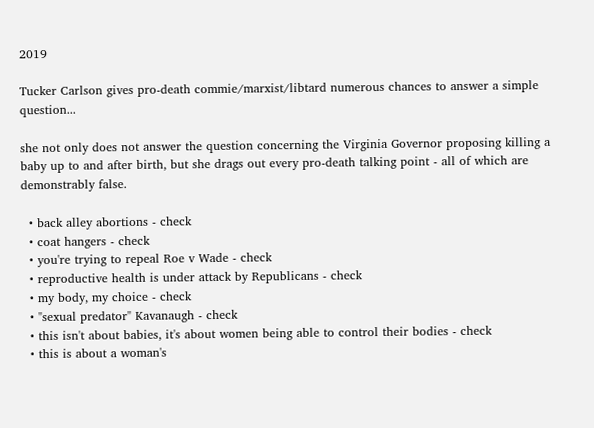2019

Tucker Carlson gives pro-death commie/marxist/libtard numerous chances to answer a simple question...

she not only does not answer the question concerning the Virginia Governor proposing killing a baby up to and after birth, but she drags out every pro-death talking point - all of which are demonstrably false.

  • back alley abortions - check
  • coat hangers - check
  • you're trying to repeal Roe v Wade - check
  • reproductive health is under attack by Republicans - check
  • my body, my choice - check
  • "sexual predator" Kavanaugh - check
  • this isn't about babies, it's about women being able to control their bodies - check
  • this is about a woman's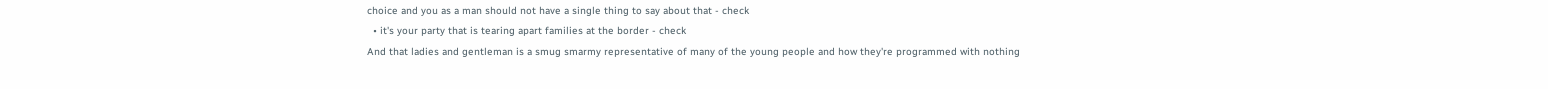choice and you as a man should not have a single thing to say about that - check
  • it's your party that is tearing apart families at the border - check
And that ladies and gentleman is a smug smarmy representative of many of the young people and how they're programmed with nothing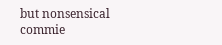but nonsensical commie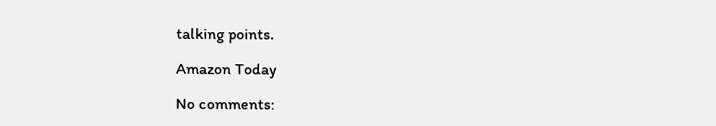talking points.

Amazon Today

No comments: